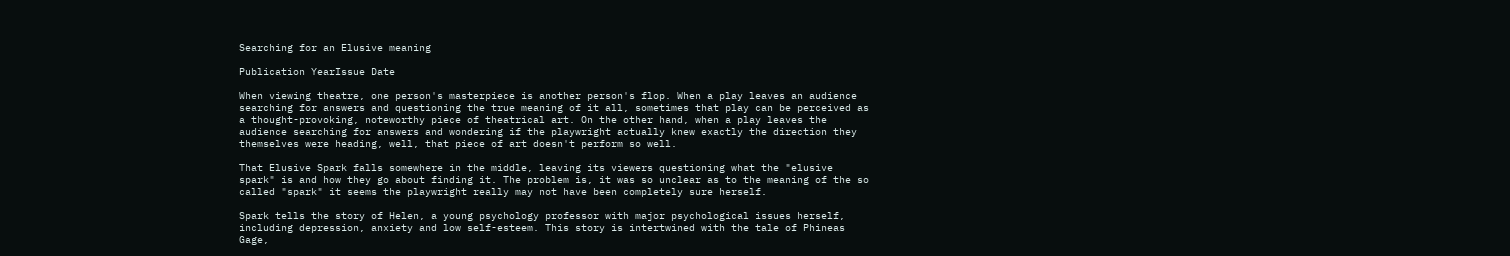Searching for an Elusive meaning

Publication YearIssue Date

When viewing theatre, one person's masterpiece is another person's flop. When a play leaves an audience searching for answers and questioning the true meaning of it all, sometimes that play can be perceived as a thought-provoking, noteworthy piece of theatrical art. On the other hand, when a play leaves the audience searching for answers and wondering if the playwright actually knew exactly the direction they themselves were heading, well, that piece of art doesn't perform so well.

That Elusive Spark falls somewhere in the middle, leaving its viewers questioning what the "elusive spark" is and how they go about finding it. The problem is, it was so unclear as to the meaning of the so called "spark" it seems the playwright really may not have been completely sure herself.

Spark tells the story of Helen, a young psychology professor with major psychological issues herself, including depression, anxiety and low self-esteem. This story is intertwined with the tale of Phineas Gage,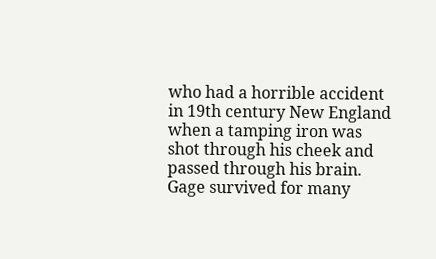who had a horrible accident in 19th century New England when a tamping iron was shot through his cheek and passed through his brain. Gage survived for many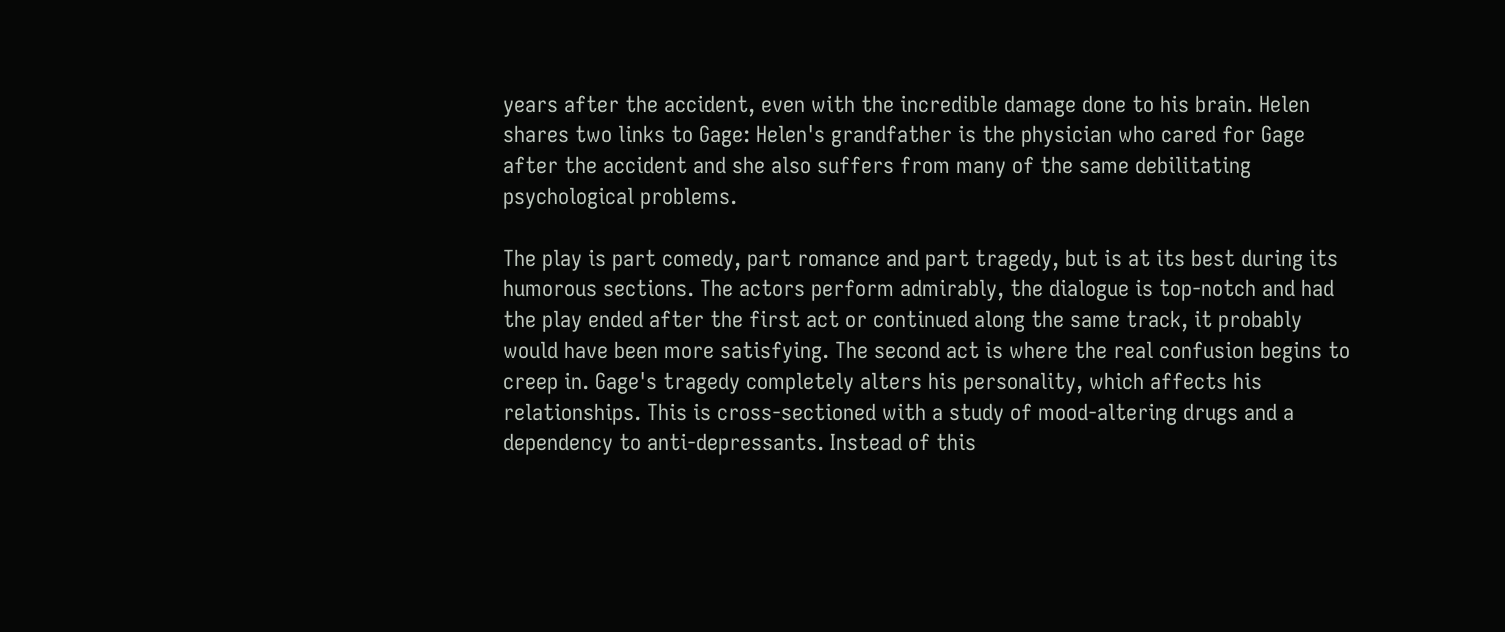years after the accident, even with the incredible damage done to his brain. Helen shares two links to Gage: Helen's grandfather is the physician who cared for Gage after the accident and she also suffers from many of the same debilitating psychological problems.

The play is part comedy, part romance and part tragedy, but is at its best during its humorous sections. The actors perform admirably, the dialogue is top-notch and had the play ended after the first act or continued along the same track, it probably would have been more satisfying. The second act is where the real confusion begins to creep in. Gage's tragedy completely alters his personality, which affects his relationships. This is cross-sectioned with a study of mood-altering drugs and a dependency to anti-depressants. Instead of this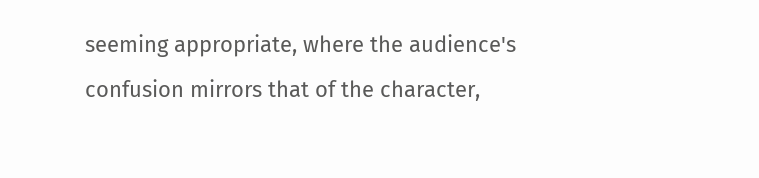seeming appropriate, where the audience's confusion mirrors that of the character,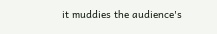it muddies the audience's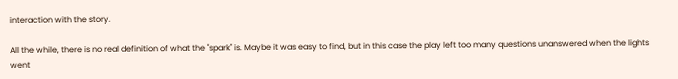interaction with the story.

All the while, there is no real definition of what the "spark" is. Maybe it was easy to find, but in this case the play left too many questions unanswered when the lights went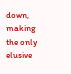down, making the only elusive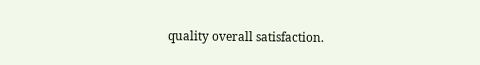quality overall satisfaction.